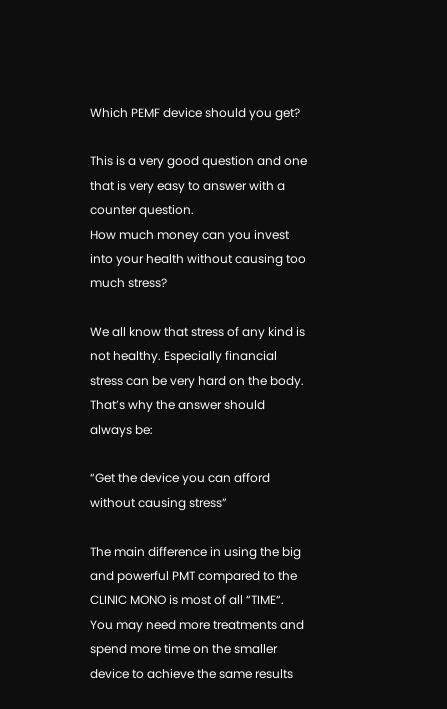Which PEMF device should you get?

This is a very good question and one that is very easy to answer with a counter question.
How much money can you invest into your health without causing too much stress?

We all know that stress of any kind is not healthy. Especially financial stress can be very hard on the body. That’s why the answer should always be:

“Get the device you can afford without causing stress”

The main difference in using the big and powerful PMT compared to the CLINIC MONO is most of all “TIME“. You may need more treatments and spend more time on the smaller device to achieve the same results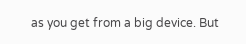as you get from a big device. But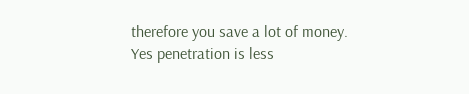therefore you save a lot of money. Yes penetration is less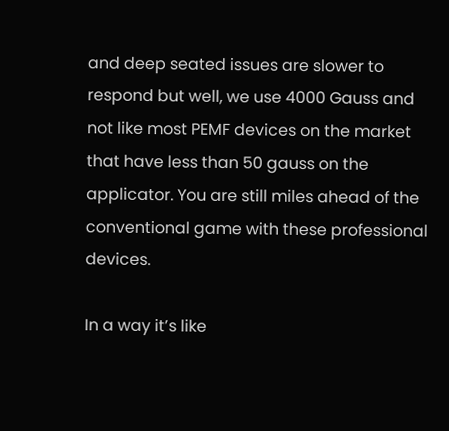and deep seated issues are slower to respond but well, we use 4000 Gauss and not like most PEMF devices on the market that have less than 50 gauss on the applicator. You are still miles ahead of the conventional game with these professional devices.

In a way it’s like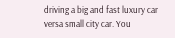driving a big and fast luxury car versa small city car. You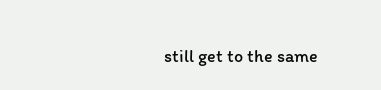still get to the same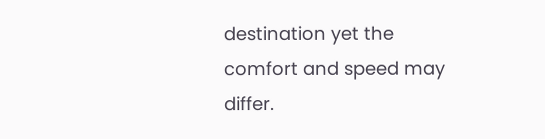destination yet the comfort and speed may differ.